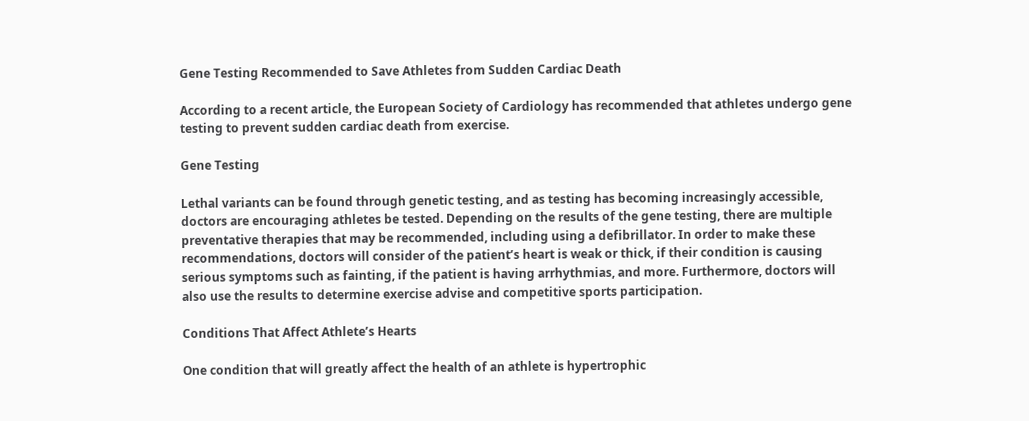Gene Testing Recommended to Save Athletes from Sudden Cardiac Death

According to a recent article, the European Society of Cardiology has recommended that athletes undergo gene testing to prevent sudden cardiac death from exercise.

Gene Testing

Lethal variants can be found through genetic testing, and as testing has becoming increasingly accessible, doctors are encouraging athletes be tested. Depending on the results of the gene testing, there are multiple preventative therapies that may be recommended, including using a defibrillator. In order to make these recommendations, doctors will consider of the patient’s heart is weak or thick, if their condition is causing serious symptoms such as fainting, if the patient is having arrhythmias, and more. Furthermore, doctors will also use the results to determine exercise advise and competitive sports participation.

Conditions That Affect Athlete’s Hearts

One condition that will greatly affect the health of an athlete is hypertrophic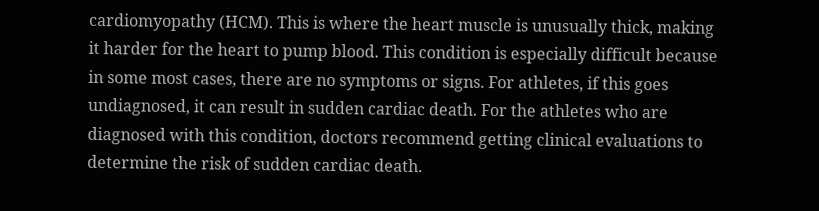cardiomyopathy (HCM). This is where the heart muscle is unusually thick, making it harder for the heart to pump blood. This condition is especially difficult because in some most cases, there are no symptoms or signs. For athletes, if this goes undiagnosed, it can result in sudden cardiac death. For the athletes who are diagnosed with this condition, doctors recommend getting clinical evaluations to determine the risk of sudden cardiac death.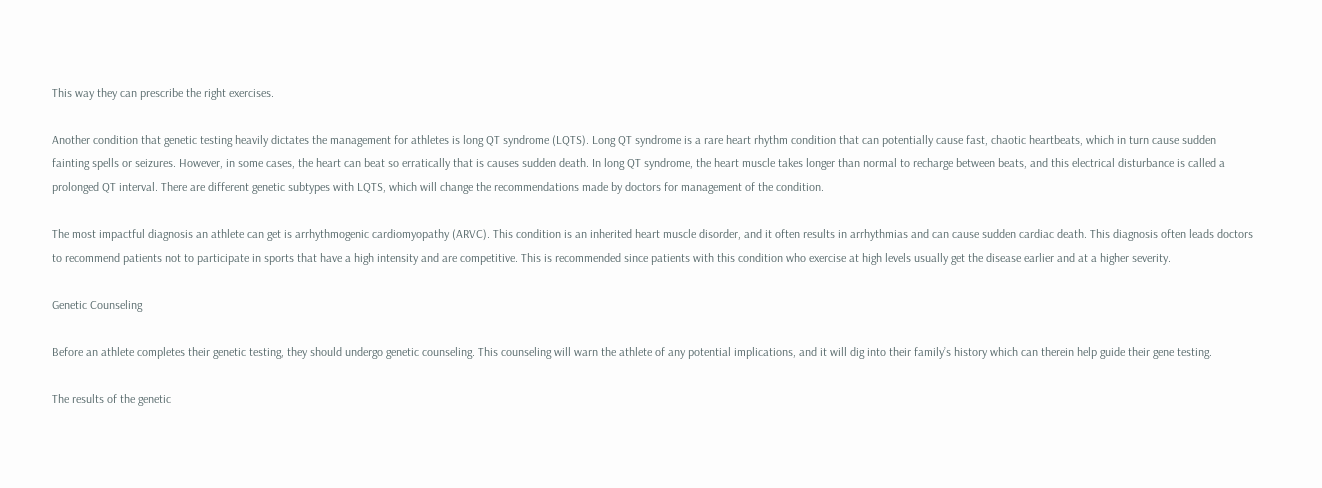This way they can prescribe the right exercises.

Another condition that genetic testing heavily dictates the management for athletes is long QT syndrome (LQTS). Long QT syndrome is a rare heart rhythm condition that can potentially cause fast, chaotic heartbeats, which in turn cause sudden fainting spells or seizures. However, in some cases, the heart can beat so erratically that is causes sudden death. In long QT syndrome, the heart muscle takes longer than normal to recharge between beats, and this electrical disturbance is called a prolonged QT interval. There are different genetic subtypes with LQTS, which will change the recommendations made by doctors for management of the condition.

The most impactful diagnosis an athlete can get is arrhythmogenic cardiomyopathy (ARVC). This condition is an inherited heart muscle disorder, and it often results in arrhythmias and can cause sudden cardiac death. This diagnosis often leads doctors to recommend patients not to participate in sports that have a high intensity and are competitive. This is recommended since patients with this condition who exercise at high levels usually get the disease earlier and at a higher severity.

Genetic Counseling

Before an athlete completes their genetic testing, they should undergo genetic counseling. This counseling will warn the athlete of any potential implications, and it will dig into their family’s history which can therein help guide their gene testing.

The results of the genetic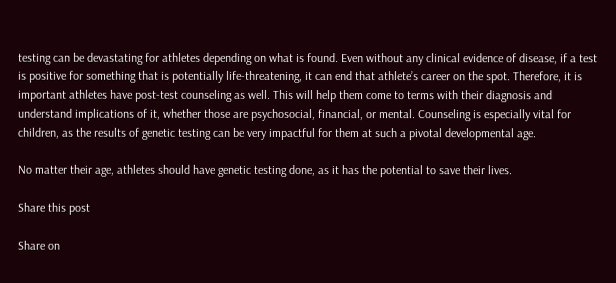testing can be devastating for athletes depending on what is found. Even without any clinical evidence of disease, if a test is positive for something that is potentially life-threatening, it can end that athlete’s career on the spot. Therefore, it is important athletes have post-test counseling as well. This will help them come to terms with their diagnosis and understand implications of it, whether those are psychosocial, financial, or mental. Counseling is especially vital for children, as the results of genetic testing can be very impactful for them at such a pivotal developmental age.

No matter their age, athletes should have genetic testing done, as it has the potential to save their lives.

Share this post

Share on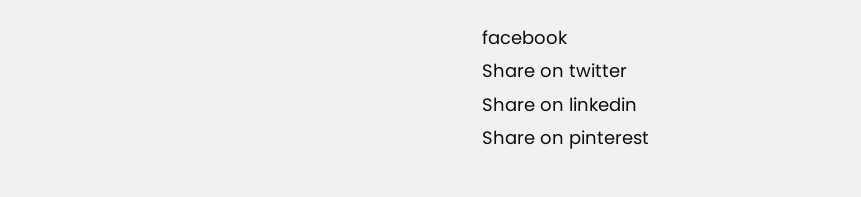facebook
Share on twitter
Share on linkedin
Share on pinterest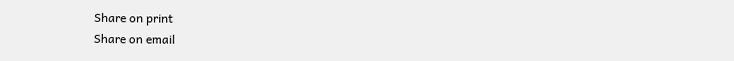Share on print
Share on email